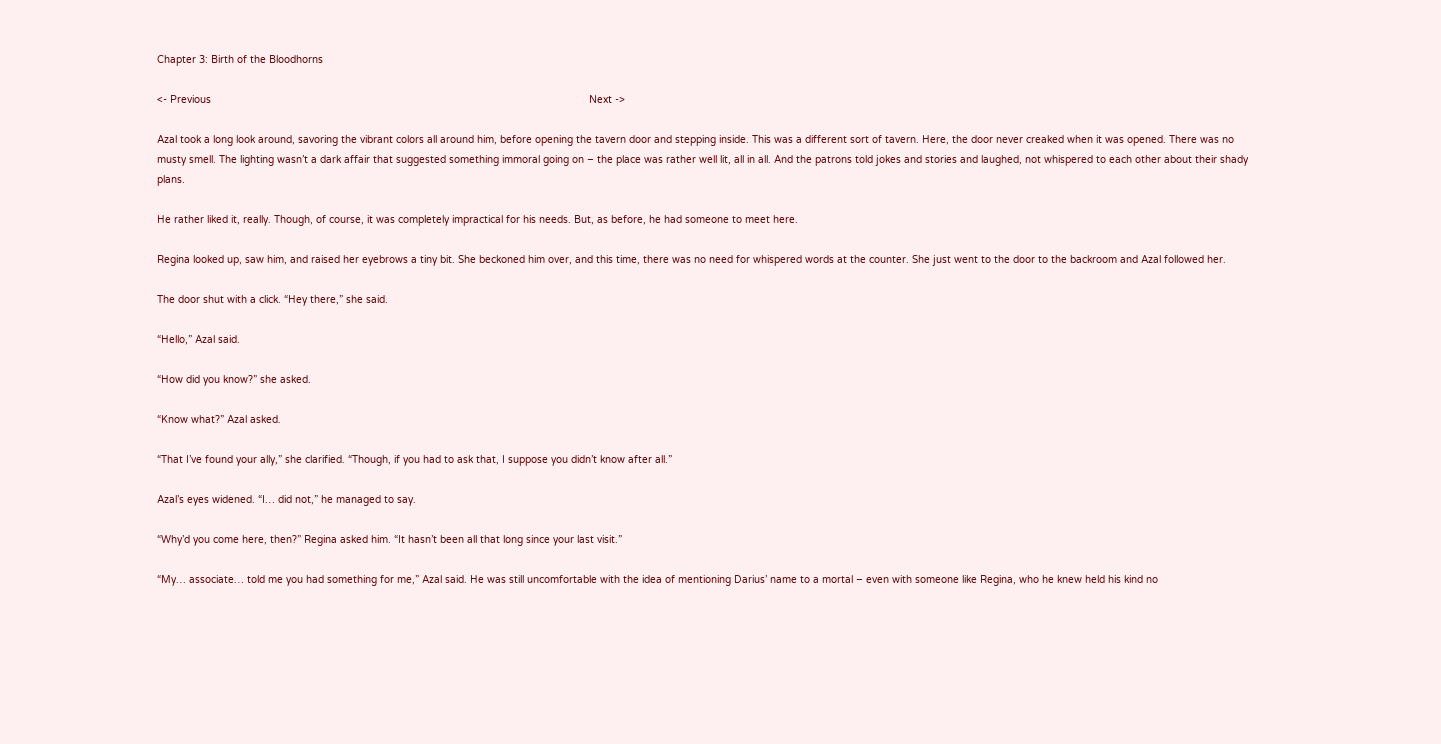Chapter 3: Birth of the Bloodhorns

<- Previous                                                                                                                              Next ->

Azal took a long look around, savoring the vibrant colors all around him, before opening the tavern door and stepping inside. This was a different sort of tavern. Here, the door never creaked when it was opened. There was no musty smell. The lighting wasn’t a dark affair that suggested something immoral going on – the place was rather well lit, all in all. And the patrons told jokes and stories and laughed, not whispered to each other about their shady plans.

He rather liked it, really. Though, of course, it was completely impractical for his needs. But, as before, he had someone to meet here.

Regina looked up, saw him, and raised her eyebrows a tiny bit. She beckoned him over, and this time, there was no need for whispered words at the counter. She just went to the door to the backroom and Azal followed her.

The door shut with a click. “Hey there,” she said.

“Hello,” Azal said.

“How did you know?” she asked.

“Know what?” Azal asked.

“That I’ve found your ally,” she clarified. “Though, if you had to ask that, I suppose you didn’t know after all.”

Azal’s eyes widened. “I… did not,” he managed to say.

“Why’d you come here, then?” Regina asked him. “It hasn’t been all that long since your last visit.”

“My… associate… told me you had something for me,” Azal said. He was still uncomfortable with the idea of mentioning Darius’ name to a mortal – even with someone like Regina, who he knew held his kind no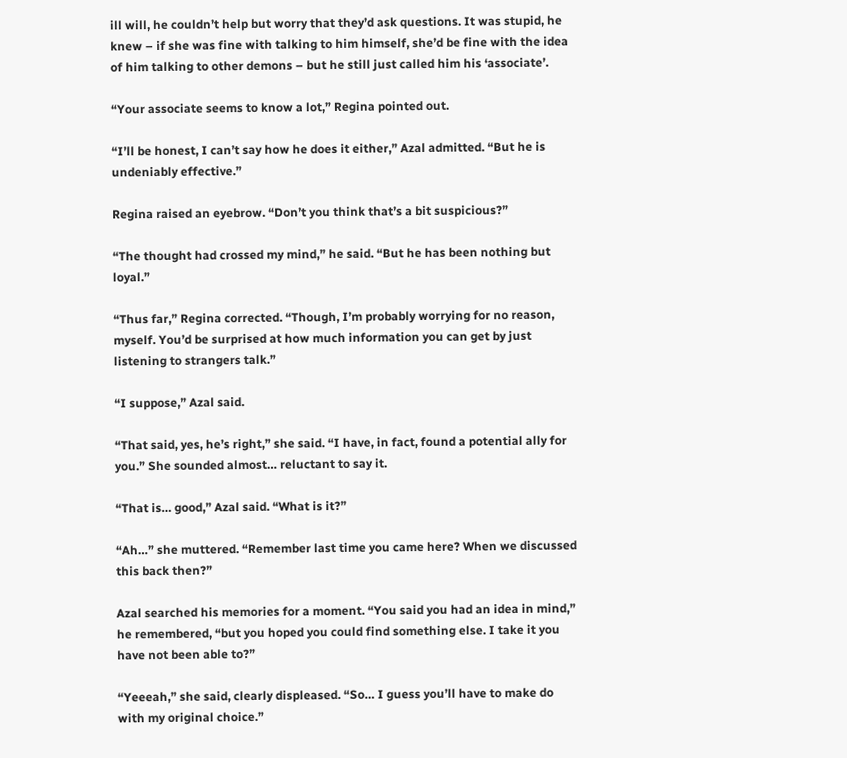ill will, he couldn’t help but worry that they’d ask questions. It was stupid, he knew – if she was fine with talking to him himself, she’d be fine with the idea of him talking to other demons – but he still just called him his ‘associate’.

“Your associate seems to know a lot,” Regina pointed out.

“I’ll be honest, I can’t say how he does it either,” Azal admitted. “But he is undeniably effective.”

Regina raised an eyebrow. “Don’t you think that’s a bit suspicious?”

“The thought had crossed my mind,” he said. “But he has been nothing but loyal.”

“Thus far,” Regina corrected. “Though, I’m probably worrying for no reason, myself. You’d be surprised at how much information you can get by just listening to strangers talk.”

“I suppose,” Azal said.

“That said, yes, he’s right,” she said. “I have, in fact, found a potential ally for you.” She sounded almost… reluctant to say it.

“That is… good,” Azal said. “What is it?”

“Ah…” she muttered. “Remember last time you came here? When we discussed this back then?”

Azal searched his memories for a moment. “You said you had an idea in mind,” he remembered, “but you hoped you could find something else. I take it you have not been able to?”

“Yeeeah,” she said, clearly displeased. “So… I guess you’ll have to make do with my original choice.”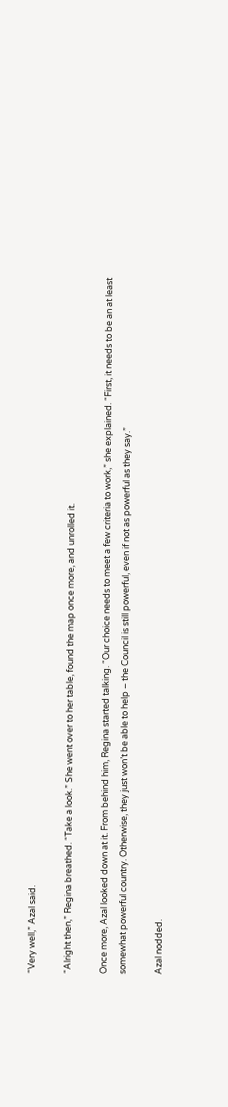“Very well,” Azal said.

“Alright then,” Regina breathed. “Take a look.” She went over to her table, found the map once more, and unrolled it.

Once more, Azal looked down at it. From behind him, Regina started talking. “Our choice needs to meet a few criteria to work,” she explained. “First, it needs to be an at least somewhat powerful country. Otherwise, they just won’t be able to help – the Council is still powerful, even if not as powerful as they say.”

Azal nodded.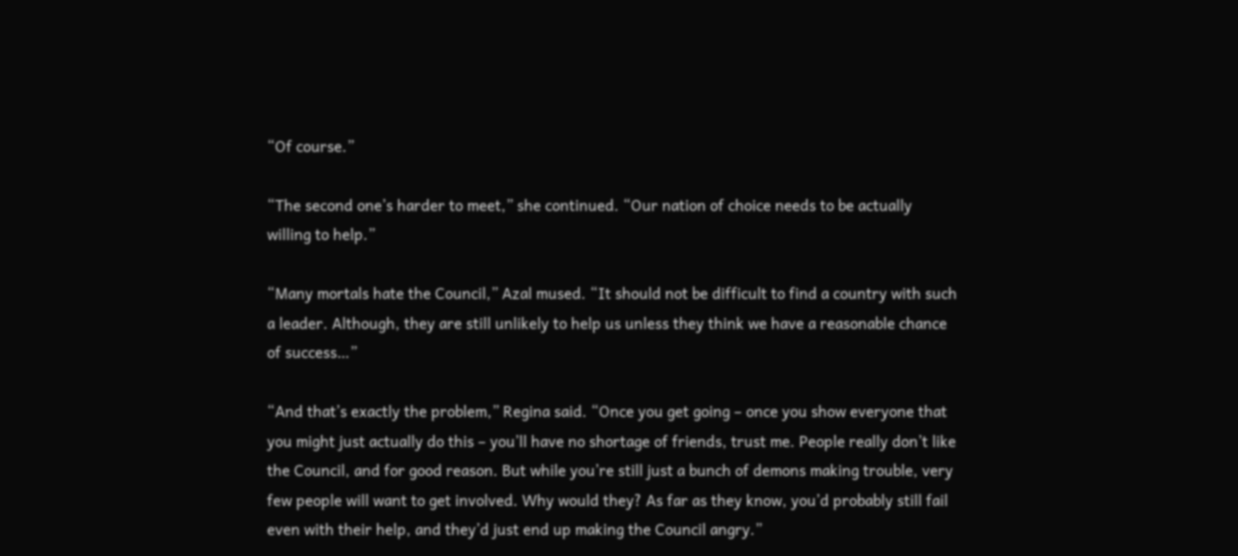“Of course.”

“The second one’s harder to meet,” she continued. “Our nation of choice needs to be actually willing to help.”

“Many mortals hate the Council,” Azal mused. “It should not be difficult to find a country with such a leader. Although, they are still unlikely to help us unless they think we have a reasonable chance of success…”

“And that’s exactly the problem,” Regina said. “Once you get going – once you show everyone that you might just actually do this – you’ll have no shortage of friends, trust me. People really don’t like the Council, and for good reason. But while you’re still just a bunch of demons making trouble, very few people will want to get involved. Why would they? As far as they know, you’d probably still fail even with their help, and they’d just end up making the Council angry.”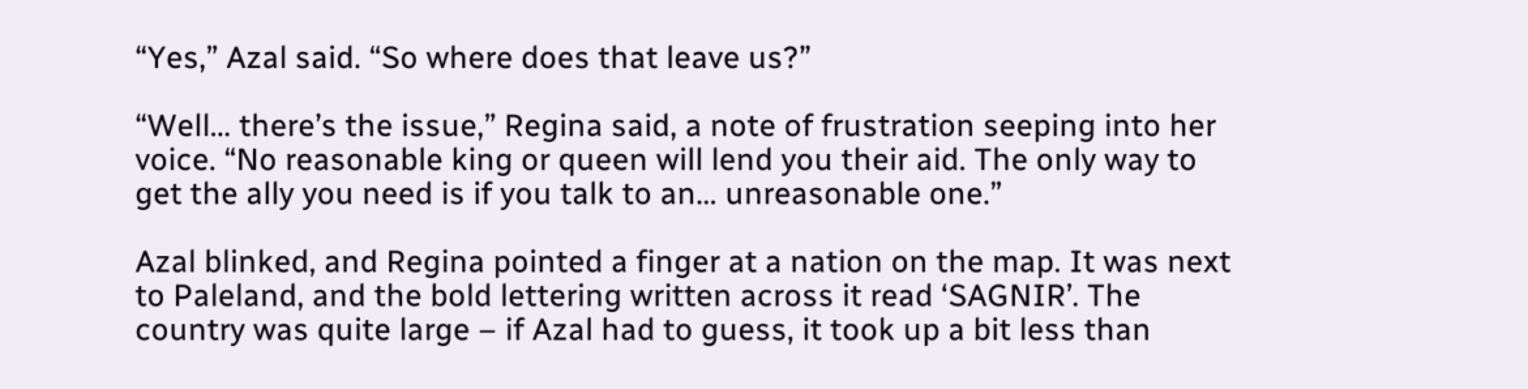“Yes,” Azal said. “So where does that leave us?”

“Well… there’s the issue,” Regina said, a note of frustration seeping into her voice. “No reasonable king or queen will lend you their aid. The only way to get the ally you need is if you talk to an… unreasonable one.”

Azal blinked, and Regina pointed a finger at a nation on the map. It was next to Paleland, and the bold lettering written across it read ‘SAGNIR’. The country was quite large – if Azal had to guess, it took up a bit less than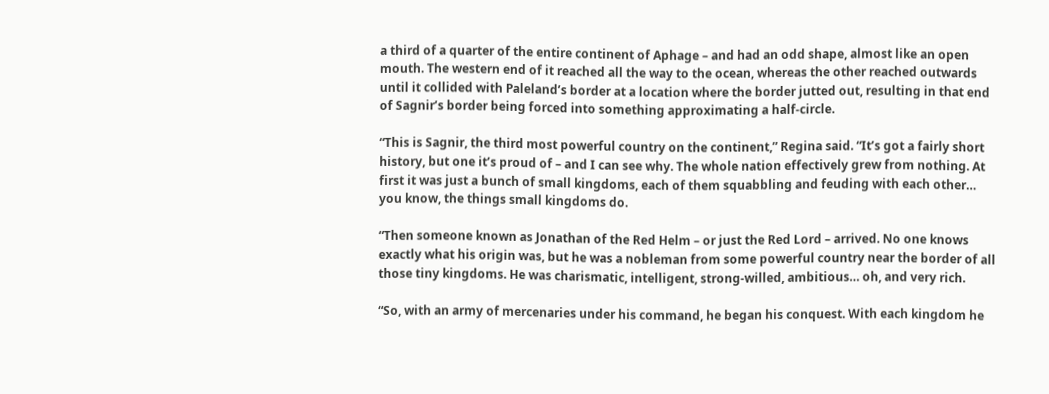a third of a quarter of the entire continent of Aphage – and had an odd shape, almost like an open mouth. The western end of it reached all the way to the ocean, whereas the other reached outwards until it collided with Paleland’s border at a location where the border jutted out, resulting in that end of Sagnir’s border being forced into something approximating a half-circle.

“This is Sagnir, the third most powerful country on the continent,” Regina said. “It’s got a fairly short history, but one it’s proud of – and I can see why. The whole nation effectively grew from nothing. At first it was just a bunch of small kingdoms, each of them squabbling and feuding with each other… you know, the things small kingdoms do.

“Then someone known as Jonathan of the Red Helm – or just the Red Lord – arrived. No one knows exactly what his origin was, but he was a nobleman from some powerful country near the border of all those tiny kingdoms. He was charismatic, intelligent, strong-willed, ambitious… oh, and very rich.

“So, with an army of mercenaries under his command, he began his conquest. With each kingdom he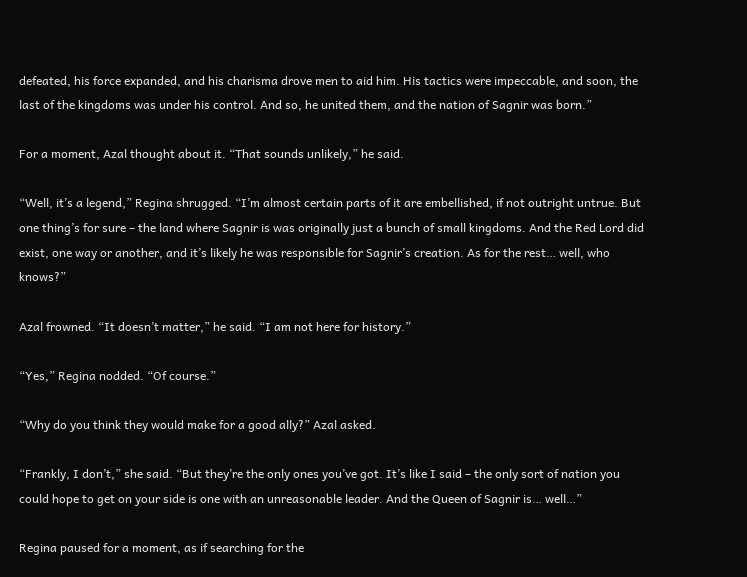defeated, his force expanded, and his charisma drove men to aid him. His tactics were impeccable, and soon, the last of the kingdoms was under his control. And so, he united them, and the nation of Sagnir was born.”

For a moment, Azal thought about it. “That sounds unlikely,” he said.

“Well, it’s a legend,” Regina shrugged. “I’m almost certain parts of it are embellished, if not outright untrue. But one thing’s for sure – the land where Sagnir is was originally just a bunch of small kingdoms. And the Red Lord did exist, one way or another, and it’s likely he was responsible for Sagnir’s creation. As for the rest… well, who knows?”

Azal frowned. “It doesn’t matter,” he said. “I am not here for history.”

“Yes,” Regina nodded. “Of course.”

“Why do you think they would make for a good ally?” Azal asked.

“Frankly, I don’t,” she said. “But they’re the only ones you’ve got. It’s like I said – the only sort of nation you could hope to get on your side is one with an unreasonable leader. And the Queen of Sagnir is… well…”

Regina paused for a moment, as if searching for the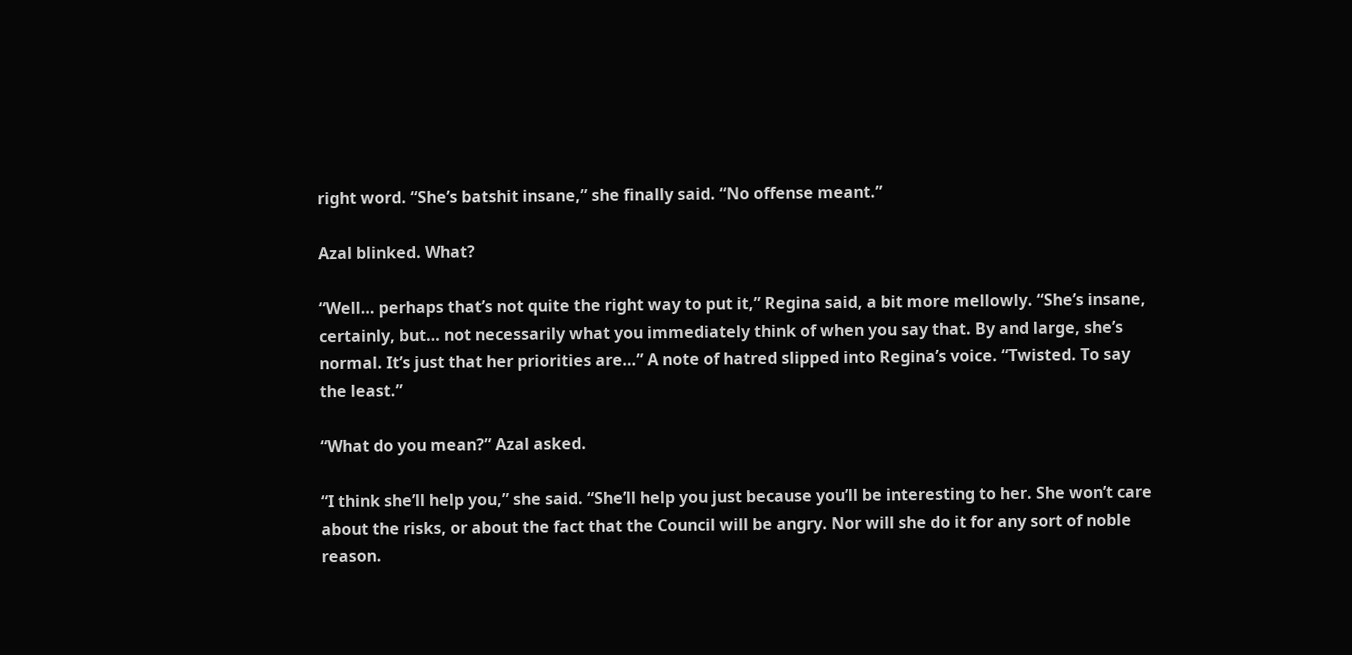right word. “She’s batshit insane,” she finally said. “No offense meant.”

Azal blinked. What?

“Well… perhaps that’s not quite the right way to put it,” Regina said, a bit more mellowly. “She’s insane, certainly, but… not necessarily what you immediately think of when you say that. By and large, she’s normal. It’s just that her priorities are…” A note of hatred slipped into Regina’s voice. “Twisted. To say the least.”

“What do you mean?” Azal asked.

“I think she’ll help you,” she said. “She’ll help you just because you’ll be interesting to her. She won’t care about the risks, or about the fact that the Council will be angry. Nor will she do it for any sort of noble reason.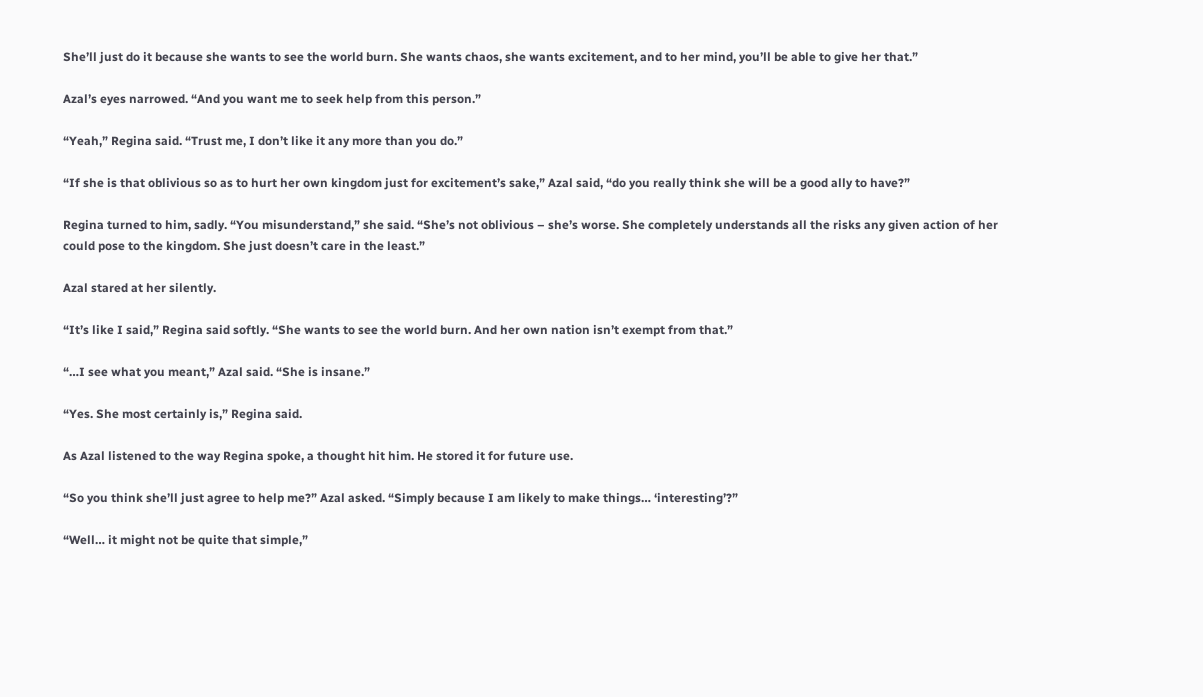She’ll just do it because she wants to see the world burn. She wants chaos, she wants excitement, and to her mind, you’ll be able to give her that.”

Azal’s eyes narrowed. “And you want me to seek help from this person.”

“Yeah,” Regina said. “Trust me, I don’t like it any more than you do.”

“If she is that oblivious so as to hurt her own kingdom just for excitement’s sake,” Azal said, “do you really think she will be a good ally to have?”

Regina turned to him, sadly. “You misunderstand,” she said. “She’s not oblivious – she’s worse. She completely understands all the risks any given action of her could pose to the kingdom. She just doesn’t care in the least.”

Azal stared at her silently.

“It’s like I said,” Regina said softly. “She wants to see the world burn. And her own nation isn’t exempt from that.”

“…I see what you meant,” Azal said. “She is insane.”

“Yes. She most certainly is,” Regina said.

As Azal listened to the way Regina spoke, a thought hit him. He stored it for future use.

“So you think she’ll just agree to help me?” Azal asked. “Simply because I am likely to make things… ‘interesting’?”

“Well… it might not be quite that simple,”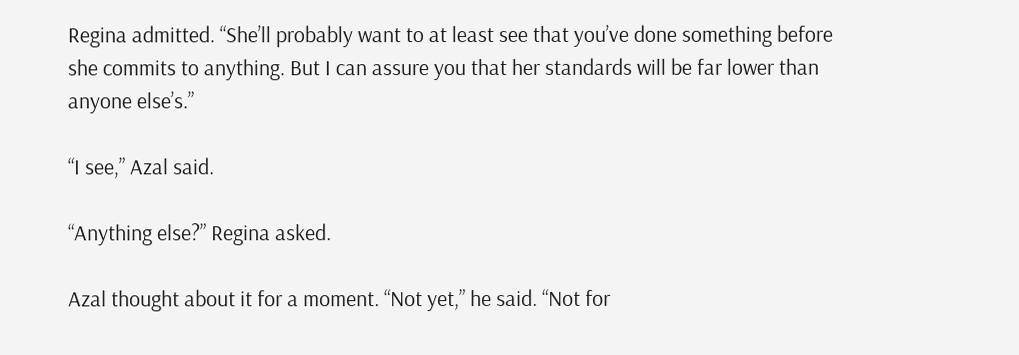Regina admitted. “She’ll probably want to at least see that you’ve done something before she commits to anything. But I can assure you that her standards will be far lower than anyone else’s.”

“I see,” Azal said.

“Anything else?” Regina asked.

Azal thought about it for a moment. “Not yet,” he said. “Not for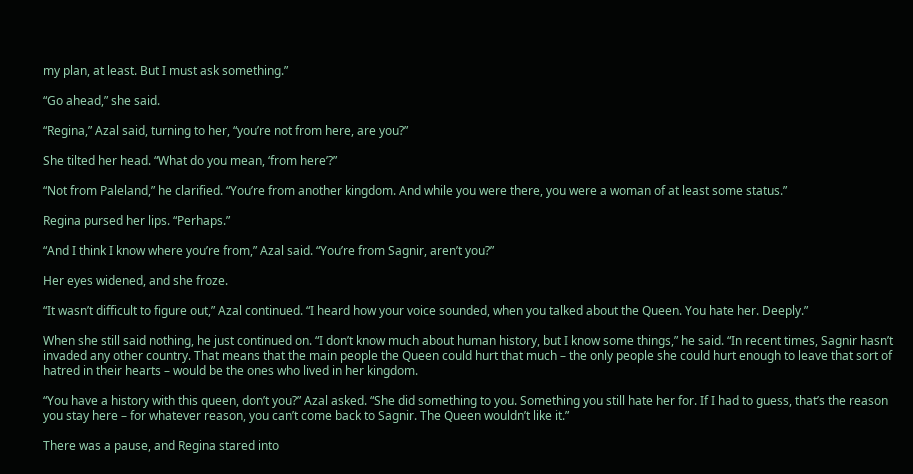my plan, at least. But I must ask something.”

“Go ahead,” she said.

“Regina,” Azal said, turning to her, “you’re not from here, are you?”

She tilted her head. “What do you mean, ‘from here’?”

“Not from Paleland,” he clarified. “You’re from another kingdom. And while you were there, you were a woman of at least some status.”

Regina pursed her lips. “Perhaps.”

“And I think I know where you’re from,” Azal said. “You’re from Sagnir, aren’t you?”

Her eyes widened, and she froze.

“It wasn’t difficult to figure out,” Azal continued. “I heard how your voice sounded, when you talked about the Queen. You hate her. Deeply.”

When she still said nothing, he just continued on. “I don’t know much about human history, but I know some things,” he said. “In recent times, Sagnir hasn’t invaded any other country. That means that the main people the Queen could hurt that much – the only people she could hurt enough to leave that sort of hatred in their hearts – would be the ones who lived in her kingdom.

“You have a history with this queen, don’t you?” Azal asked. “She did something to you. Something you still hate her for. If I had to guess, that’s the reason you stay here – for whatever reason, you can’t come back to Sagnir. The Queen wouldn’t like it.”

There was a pause, and Regina stared into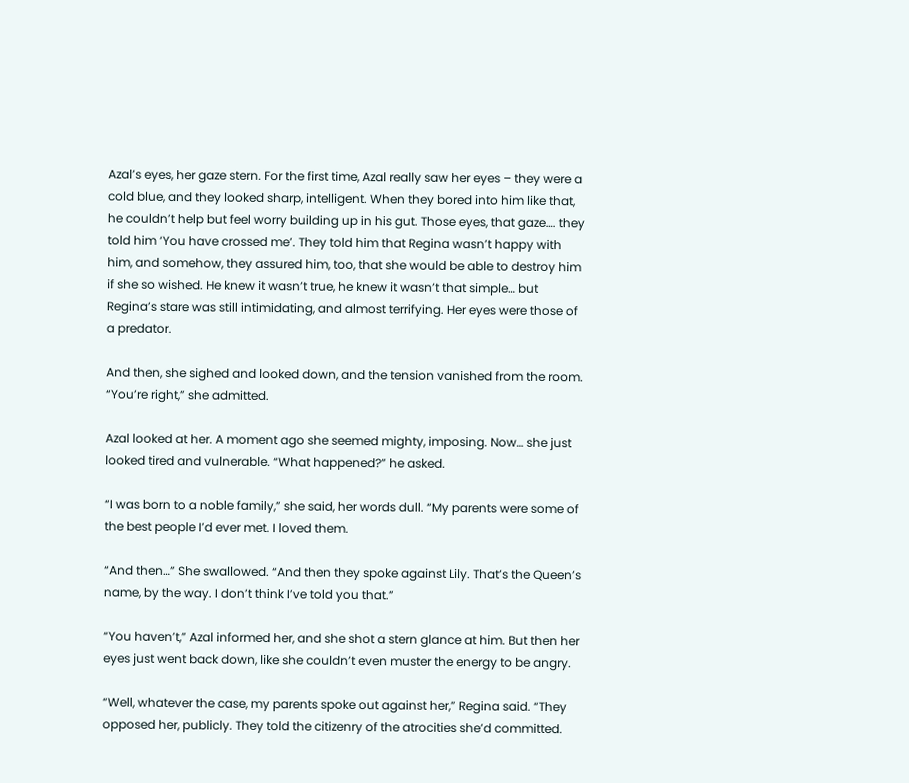Azal’s eyes, her gaze stern. For the first time, Azal really saw her eyes – they were a cold blue, and they looked sharp, intelligent. When they bored into him like that, he couldn’t help but feel worry building up in his gut. Those eyes, that gaze…. they told him ‘You have crossed me’. They told him that Regina wasn’t happy with him, and somehow, they assured him, too, that she would be able to destroy him if she so wished. He knew it wasn’t true, he knew it wasn’t that simple… but Regina’s stare was still intimidating, and almost terrifying. Her eyes were those of a predator.

And then, she sighed and looked down, and the tension vanished from the room. “You’re right,” she admitted.

Azal looked at her. A moment ago she seemed mighty, imposing. Now… she just looked tired and vulnerable. “What happened?” he asked.

“I was born to a noble family,” she said, her words dull. “My parents were some of the best people I’d ever met. I loved them.

“And then…” She swallowed. “And then they spoke against Lily. That’s the Queen’s name, by the way. I don’t think I’ve told you that.”

“You haven’t,” Azal informed her, and she shot a stern glance at him. But then her eyes just went back down, like she couldn’t even muster the energy to be angry.

“Well, whatever the case, my parents spoke out against her,” Regina said. “They opposed her, publicly. They told the citizenry of the atrocities she’d committed.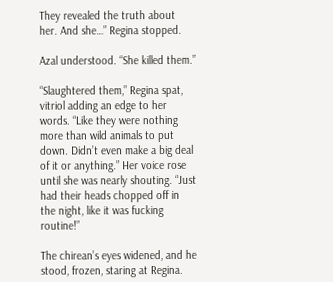They revealed the truth about her. And she…” Regina stopped.

Azal understood. “She killed them.”

“Slaughtered them,” Regina spat, vitriol adding an edge to her words. “Like they were nothing more than wild animals to put down. Didn’t even make a big deal of it or anything.” Her voice rose until she was nearly shouting. “Just had their heads chopped off in the night, like it was fucking routine!”

The chirean’s eyes widened, and he stood, frozen, staring at Regina.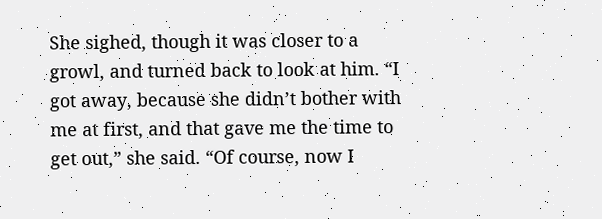She sighed, though it was closer to a growl, and turned back to look at him. “I got away, because she didn’t bother with me at first, and that gave me the time to get out,” she said. “Of course, now I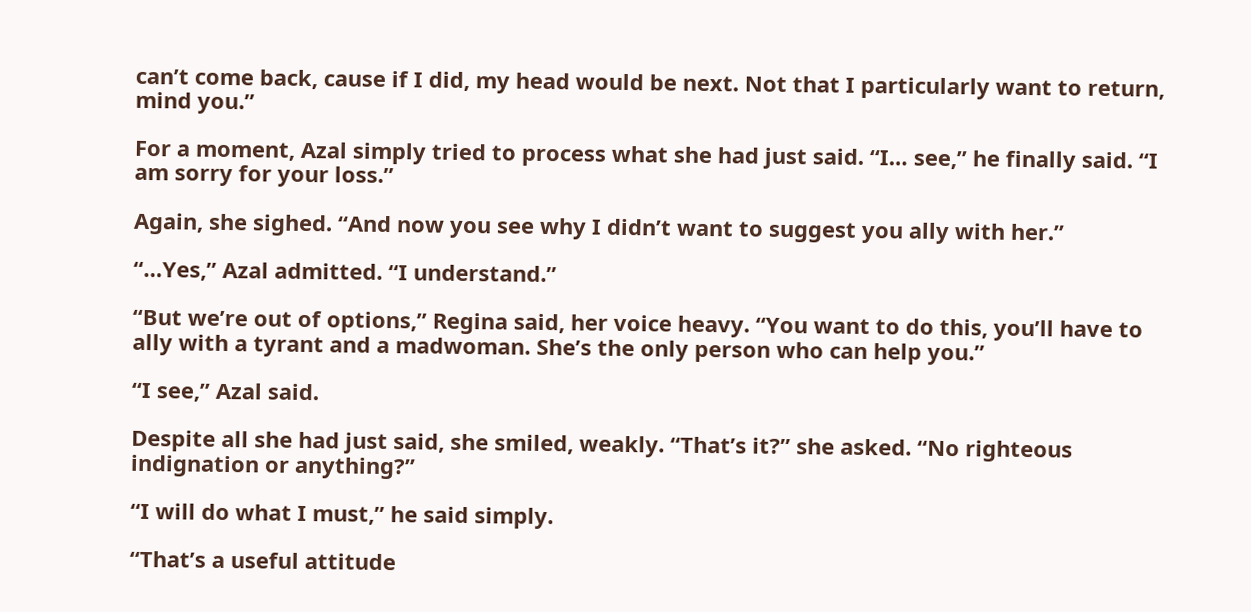can’t come back, cause if I did, my head would be next. Not that I particularly want to return, mind you.”

For a moment, Azal simply tried to process what she had just said. “I… see,” he finally said. “I am sorry for your loss.”

Again, she sighed. “And now you see why I didn’t want to suggest you ally with her.”

“…Yes,” Azal admitted. “I understand.”

“But we’re out of options,” Regina said, her voice heavy. “You want to do this, you’ll have to ally with a tyrant and a madwoman. She’s the only person who can help you.”

“I see,” Azal said.

Despite all she had just said, she smiled, weakly. “That’s it?” she asked. “No righteous indignation or anything?”

“I will do what I must,” he said simply.

“That’s a useful attitude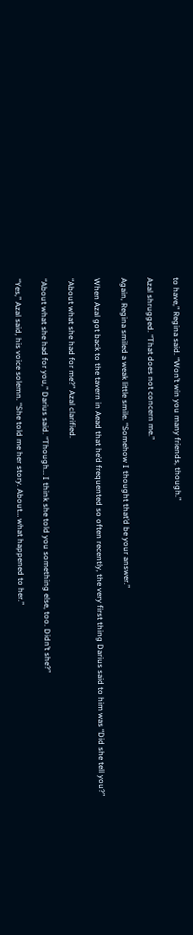to have,” Regina said. “Won’t win you many friends, though.”

Azal shrugged. “That does not concern me.”

Again, Regina smiled a weak little smile. “Somehow I thought that’d be your answer.”

When Azal got back to the tavern in Aead that he’d frequented so often recently, the very first thing Darius said to him was “Did she tell you?”

“About what she had for me?” Azal clarified.

“About what she had for you,” Darius said. “Though… I think she told you something else, too. Didn’t she?”

“Yes,” Azal said, his voice solemn. “She told me her story. About… what happened to her.”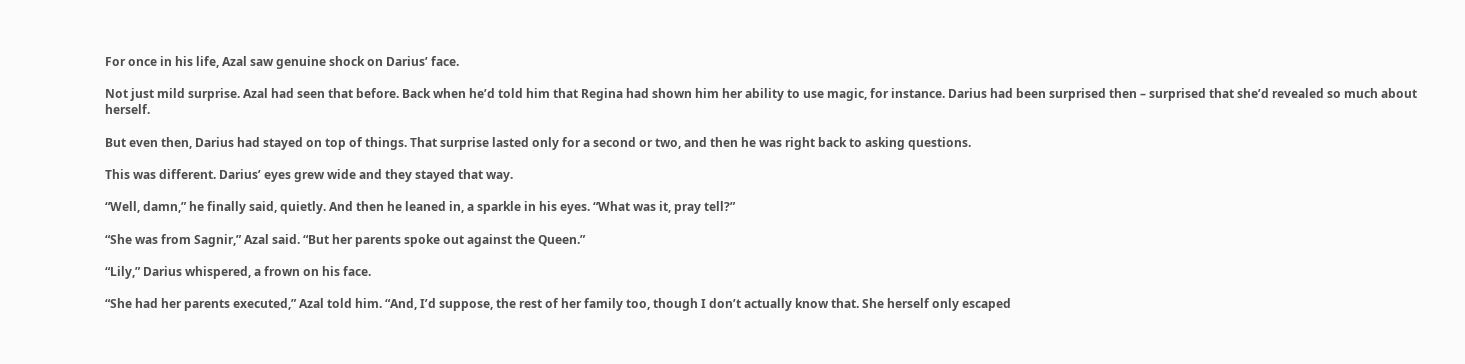For once in his life, Azal saw genuine shock on Darius’ face.

Not just mild surprise. Azal had seen that before. Back when he’d told him that Regina had shown him her ability to use magic, for instance. Darius had been surprised then – surprised that she’d revealed so much about herself.

But even then, Darius had stayed on top of things. That surprise lasted only for a second or two, and then he was right back to asking questions.

This was different. Darius’ eyes grew wide and they stayed that way.

“Well, damn,” he finally said, quietly. And then he leaned in, a sparkle in his eyes. “What was it, pray tell?”

“She was from Sagnir,” Azal said. “But her parents spoke out against the Queen.”

“Lily,” Darius whispered, a frown on his face.

“She had her parents executed,” Azal told him. “And, I’d suppose, the rest of her family too, though I don’t actually know that. She herself only escaped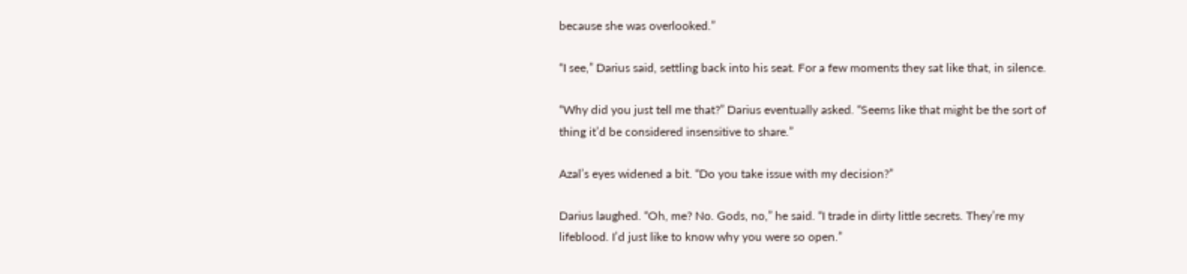because she was overlooked.”

“I see,” Darius said, settling back into his seat. For a few moments they sat like that, in silence.

“Why did you just tell me that?” Darius eventually asked. “Seems like that might be the sort of thing it’d be considered insensitive to share.”

Azal’s eyes widened a bit. “Do you take issue with my decision?”

Darius laughed. “Oh, me? No. Gods, no,” he said. “I trade in dirty little secrets. They’re my lifeblood. I’d just like to know why you were so open.”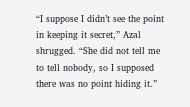“I suppose I didn’t see the point in keeping it secret,” Azal shrugged. “She did not tell me to tell nobody, so I supposed there was no point hiding it.”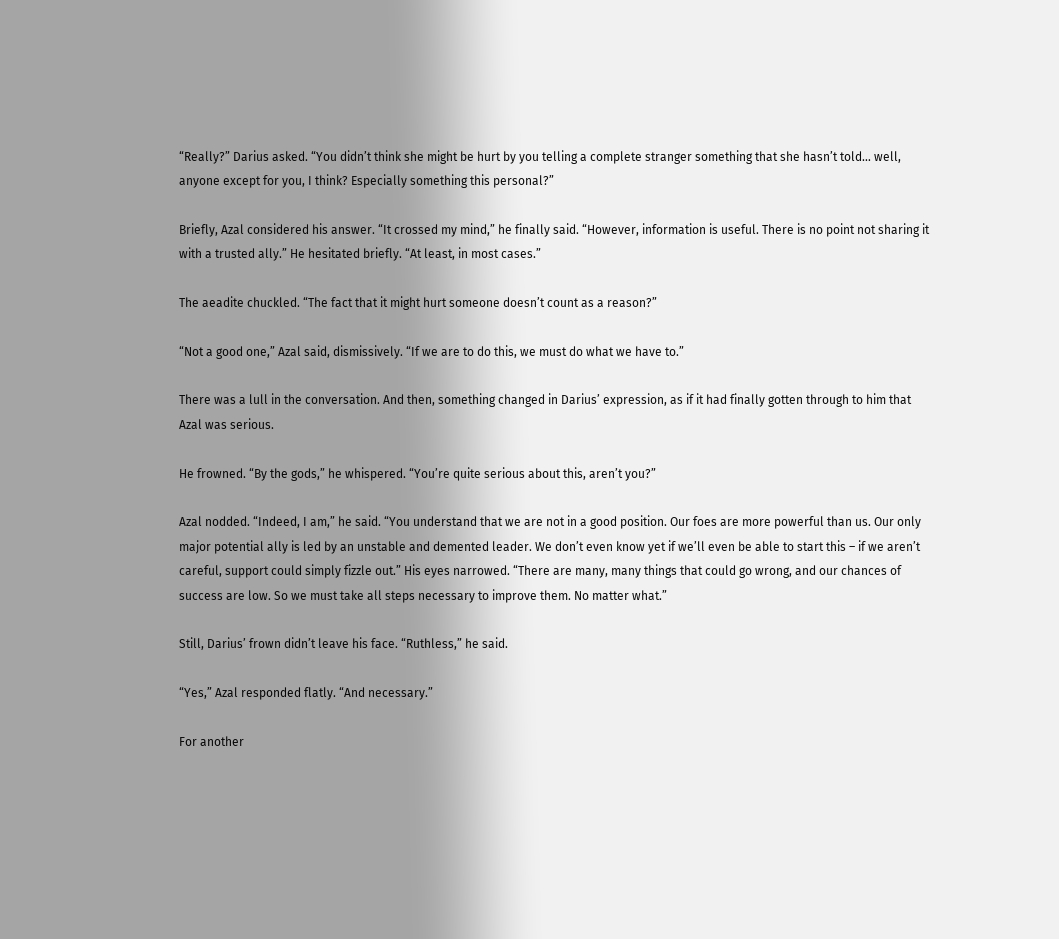“Really?” Darius asked. “You didn’t think she might be hurt by you telling a complete stranger something that she hasn’t told… well, anyone except for you, I think? Especially something this personal?”

Briefly, Azal considered his answer. “It crossed my mind,” he finally said. “However, information is useful. There is no point not sharing it with a trusted ally.” He hesitated briefly. “At least, in most cases.”

The aeadite chuckled. “The fact that it might hurt someone doesn’t count as a reason?”

“Not a good one,” Azal said, dismissively. “If we are to do this, we must do what we have to.”

There was a lull in the conversation. And then, something changed in Darius’ expression, as if it had finally gotten through to him that Azal was serious.

He frowned. “By the gods,” he whispered. “You’re quite serious about this, aren’t you?”

Azal nodded. “Indeed, I am,” he said. “You understand that we are not in a good position. Our foes are more powerful than us. Our only major potential ally is led by an unstable and demented leader. We don’t even know yet if we’ll even be able to start this – if we aren’t careful, support could simply fizzle out.” His eyes narrowed. “There are many, many things that could go wrong, and our chances of success are low. So we must take all steps necessary to improve them. No matter what.”

Still, Darius’ frown didn’t leave his face. “Ruthless,” he said.

“Yes,” Azal responded flatly. “And necessary.”

For another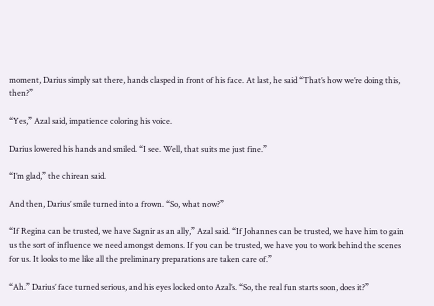moment, Darius simply sat there, hands clasped in front of his face. At last, he said “That’s how we’re doing this, then?”

“Yes,” Azal said, impatience coloring his voice.

Darius lowered his hands and smiled. “I see. Well, that suits me just fine.”

“I’m glad,” the chirean said.

And then, Darius’ smile turned into a frown. “So, what now?”

“If Regina can be trusted, we have Sagnir as an ally,” Azal said. “If Johannes can be trusted, we have him to gain us the sort of influence we need amongst demons. If you can be trusted, we have you to work behind the scenes for us. It looks to me like all the preliminary preparations are taken care of.”

“Ah.” Darius’ face turned serious, and his eyes locked onto Azal’s. “So, the real fun starts soon, does it?”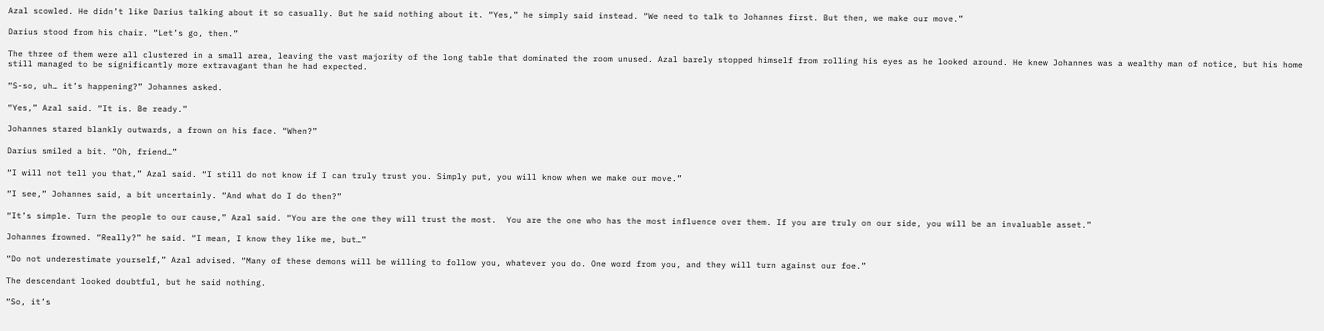Azal scowled. He didn’t like Darius talking about it so casually. But he said nothing about it. “Yes,” he simply said instead. “We need to talk to Johannes first. But then, we make our move.”

Darius stood from his chair. “Let’s go, then.”

The three of them were all clustered in a small area, leaving the vast majority of the long table that dominated the room unused. Azal barely stopped himself from rolling his eyes as he looked around. He knew Johannes was a wealthy man of notice, but his home still managed to be significantly more extravagant than he had expected.

“S-so, uh… it’s happening?” Johannes asked.

“Yes,” Azal said. “It is. Be ready.”

Johannes stared blankly outwards, a frown on his face. “When?”

Darius smiled a bit. “Oh, friend…”

“I will not tell you that,” Azal said. “I still do not know if I can truly trust you. Simply put, you will know when we make our move.”

“I see,” Johannes said, a bit uncertainly. “And what do I do then?”

“It’s simple. Turn the people to our cause,” Azal said. “You are the one they will trust the most.  You are the one who has the most influence over them. If you are truly on our side, you will be an invaluable asset.”

Johannes frowned. “Really?” he said. “I mean, I know they like me, but…”

“Do not underestimate yourself,” Azal advised. “Many of these demons will be willing to follow you, whatever you do. One word from you, and they will turn against our foe.”

The descendant looked doubtful, but he said nothing.

“So, it’s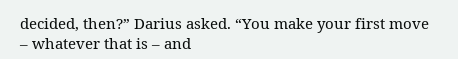decided, then?” Darius asked. “You make your first move – whatever that is – and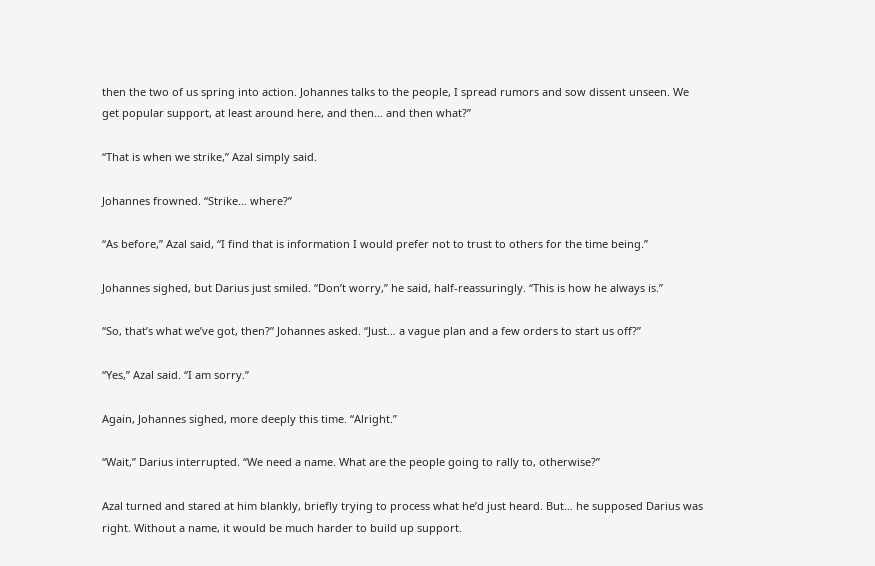then the two of us spring into action. Johannes talks to the people, I spread rumors and sow dissent unseen. We get popular support, at least around here, and then… and then what?”

“That is when we strike,” Azal simply said.

Johannes frowned. “Strike… where?”

“As before,” Azal said, “I find that is information I would prefer not to trust to others for the time being.”

Johannes sighed, but Darius just smiled. “Don’t worry,” he said, half-reassuringly. “This is how he always is.”

“So, that’s what we’ve got, then?” Johannes asked. “Just… a vague plan and a few orders to start us off?”

“Yes,” Azal said. “I am sorry.”

Again, Johannes sighed, more deeply this time. “Alright.”

“Wait,” Darius interrupted. “We need a name. What are the people going to rally to, otherwise?”

Azal turned and stared at him blankly, briefly trying to process what he’d just heard. But… he supposed Darius was right. Without a name, it would be much harder to build up support.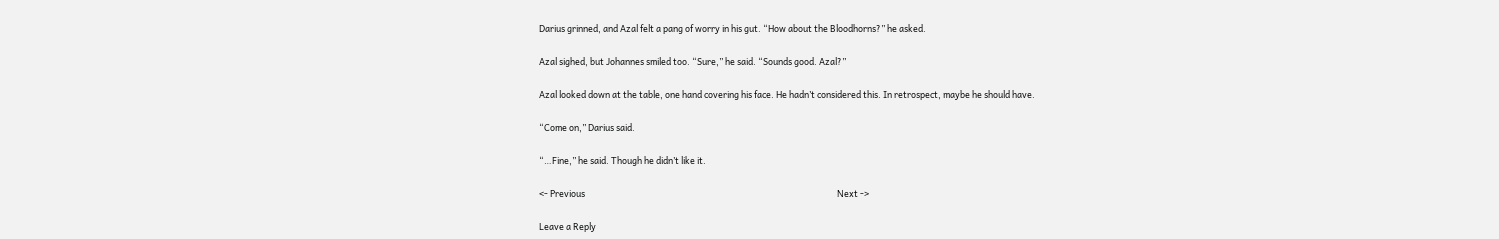Darius grinned, and Azal felt a pang of worry in his gut. “How about the Bloodhorns?” he asked.

Azal sighed, but Johannes smiled too. “Sure,” he said. “Sounds good. Azal?”

Azal looked down at the table, one hand covering his face. He hadn’t considered this. In retrospect, maybe he should have.

“Come on,” Darius said.

“…Fine,” he said. Though he didn’t like it.

<- Previous                                                                                                                              Next ->

Leave a Reply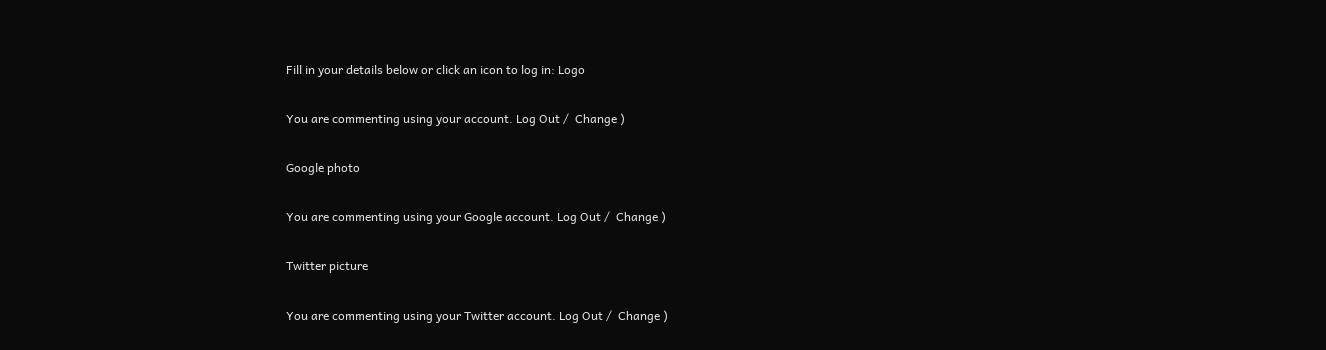Fill in your details below or click an icon to log in: Logo

You are commenting using your account. Log Out /  Change )

Google photo

You are commenting using your Google account. Log Out /  Change )

Twitter picture

You are commenting using your Twitter account. Log Out /  Change )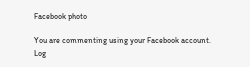Facebook photo

You are commenting using your Facebook account. Log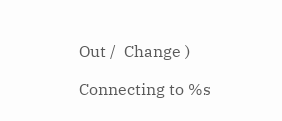Out /  Change )

Connecting to %s